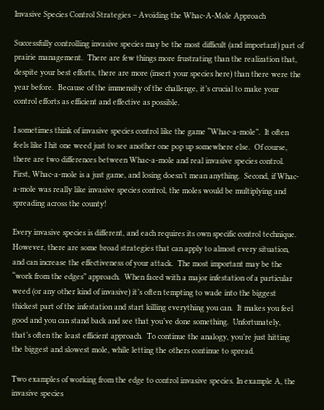Invasive Species Control Strategies – Avoiding the Whac-A-Mole Approach

Successfully controlling invasive species may be the most difficult (and important) part of prairie management.  There are few things more frustrating than the realization that, despite your best efforts, there are more (insert your species here) than there were the year before.  Because of the immensity of the challenge, it’s crucial to make your control efforts as efficient and effective as possible.

I sometimes think of invasive species control like the game “Whac-a-mole”.  It often feels like I hit one weed just to see another one pop up somewhere else.  Of course, there are two differences between Whac-a-mole and real invasive species control.  First, Whac-a-mole is a just game, and losing doesn’t mean anything.  Second, if Whac-a-mole was really like invasive species control, the moles would be multiplying and spreading across the county!

Every invasive species is different, and each requires its own specific control technique.  However, there are some broad strategies that can apply to almost every situation, and can increase the effectiveness of your attack.  The most important may be the “work from the edges” approach.  When faced with a major infestation of a particular weed (or any other kind of invasive) it’s often tempting to wade into the biggest thickest part of the infestation and start killing everything you can.  It makes you feel good and you can stand back and see that you’ve done something.  Unfortunately, that’s often the least efficient approach.  To continue the analogy, you’re just hitting the biggest and slowest mole, while letting the others continue to spread.

Two examples of working from the edge to control invasive species. In example A, the invasive species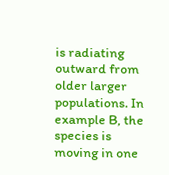is radiating outward from older larger populations. In example B, the species is moving in one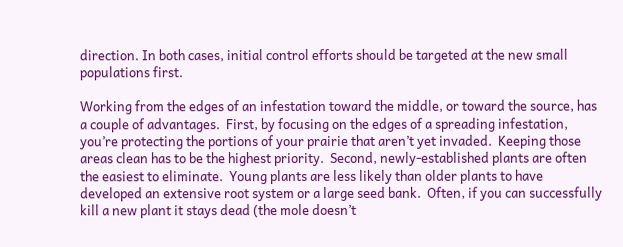direction. In both cases, initial control efforts should be targeted at the new small populations first.

Working from the edges of an infestation toward the middle, or toward the source, has a couple of advantages.  First, by focusing on the edges of a spreading infestation, you’re protecting the portions of your prairie that aren’t yet invaded.  Keeping those areas clean has to be the highest priority.  Second, newly-established plants are often the easiest to eliminate.  Young plants are less likely than older plants to have developed an extensive root system or a large seed bank.  Often, if you can successfully kill a new plant it stays dead (the mole doesn’t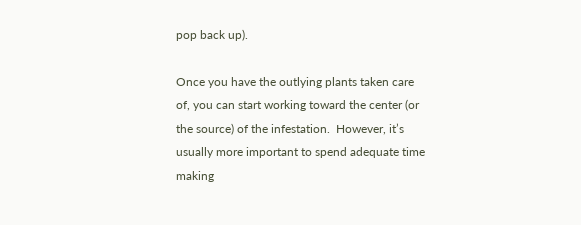pop back up).

Once you have the outlying plants taken care of, you can start working toward the center (or the source) of the infestation.  However, it’s usually more important to spend adequate time making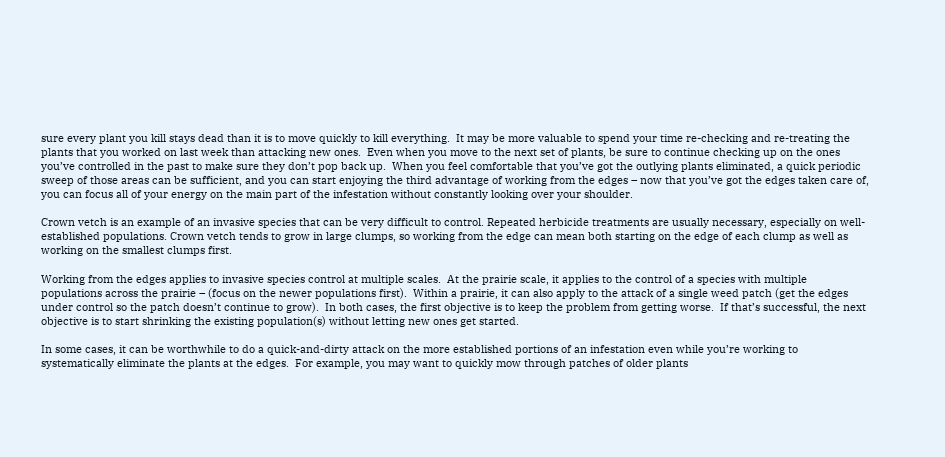sure every plant you kill stays dead than it is to move quickly to kill everything.  It may be more valuable to spend your time re-checking and re-treating the plants that you worked on last week than attacking new ones.  Even when you move to the next set of plants, be sure to continue checking up on the ones you’ve controlled in the past to make sure they don’t pop back up.  When you feel comfortable that you’ve got the outlying plants eliminated, a quick periodic sweep of those areas can be sufficient, and you can start enjoying the third advantage of working from the edges – now that you’ve got the edges taken care of, you can focus all of your energy on the main part of the infestation without constantly looking over your shoulder.

Crown vetch is an example of an invasive species that can be very difficult to control. Repeated herbicide treatments are usually necessary, especially on well-established populations. Crown vetch tends to grow in large clumps, so working from the edge can mean both starting on the edge of each clump as well as working on the smallest clumps first.

Working from the edges applies to invasive species control at multiple scales.  At the prairie scale, it applies to the control of a species with multiple populations across the prairie – (focus on the newer populations first).  Within a prairie, it can also apply to the attack of a single weed patch (get the edges under control so the patch doesn’t continue to grow).  In both cases, the first objective is to keep the problem from getting worse.  If that’s successful, the next objective is to start shrinking the existing population(s) without letting new ones get started.

In some cases, it can be worthwhile to do a quick-and-dirty attack on the more established portions of an infestation even while you’re working to systematically eliminate the plants at the edges.  For example, you may want to quickly mow through patches of older plants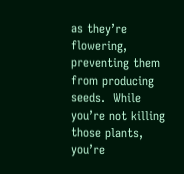as they’re flowering, preventing them from producing seeds.  While you’re not killing those plants, you’re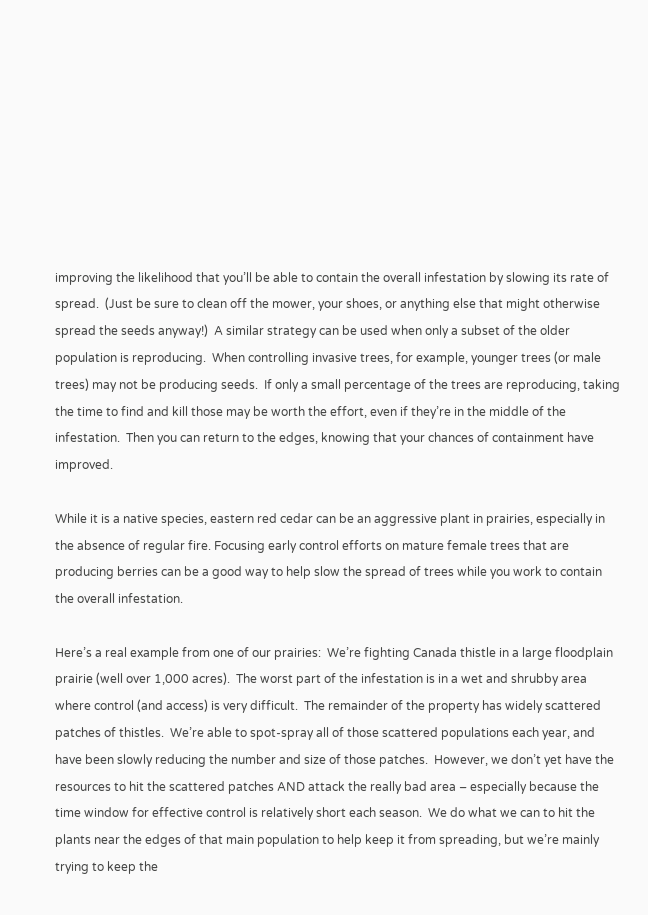improving the likelihood that you’ll be able to contain the overall infestation by slowing its rate of spread.  (Just be sure to clean off the mower, your shoes, or anything else that might otherwise spread the seeds anyway!)  A similar strategy can be used when only a subset of the older population is reproducing.  When controlling invasive trees, for example, younger trees (or male trees) may not be producing seeds.  If only a small percentage of the trees are reproducing, taking the time to find and kill those may be worth the effort, even if they’re in the middle of the infestation.  Then you can return to the edges, knowing that your chances of containment have improved.

While it is a native species, eastern red cedar can be an aggressive plant in prairies, especially in the absence of regular fire. Focusing early control efforts on mature female trees that are producing berries can be a good way to help slow the spread of trees while you work to contain the overall infestation.

Here’s a real example from one of our prairies:  We’re fighting Canada thistle in a large floodplain prairie (well over 1,000 acres).  The worst part of the infestation is in a wet and shrubby area where control (and access) is very difficult.  The remainder of the property has widely scattered patches of thistles.  We’re able to spot-spray all of those scattered populations each year, and have been slowly reducing the number and size of those patches.  However, we don’t yet have the resources to hit the scattered patches AND attack the really bad area – especially because the time window for effective control is relatively short each season.  We do what we can to hit the plants near the edges of that main population to help keep it from spreading, but we’re mainly trying to keep the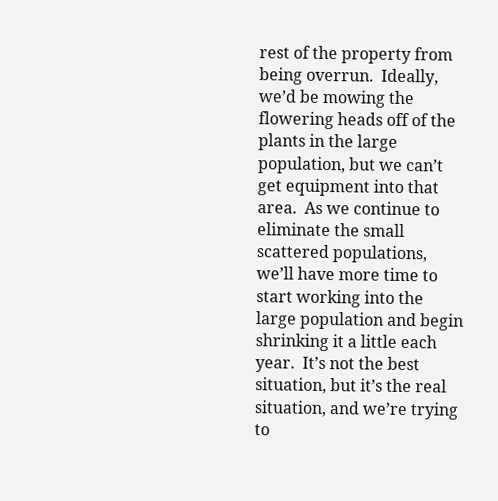rest of the property from being overrun.  Ideally, we’d be mowing the flowering heads off of the plants in the large population, but we can’t get equipment into that area.  As we continue to eliminate the small scattered populations, we’ll have more time to start working into the large population and begin shrinking it a little each year.  It’s not the best situation, but it’s the real situation, and we’re trying to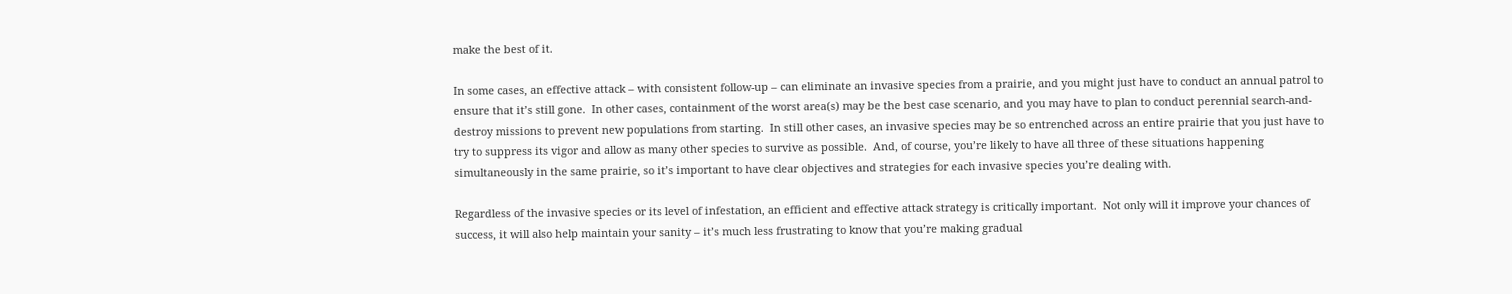make the best of it.

In some cases, an effective attack – with consistent follow-up – can eliminate an invasive species from a prairie, and you might just have to conduct an annual patrol to ensure that it’s still gone.  In other cases, containment of the worst area(s) may be the best case scenario, and you may have to plan to conduct perennial search-and-destroy missions to prevent new populations from starting.  In still other cases, an invasive species may be so entrenched across an entire prairie that you just have to try to suppress its vigor and allow as many other species to survive as possible.  And, of course, you’re likely to have all three of these situations happening simultaneously in the same prairie, so it’s important to have clear objectives and strategies for each invasive species you’re dealing with.

Regardless of the invasive species or its level of infestation, an efficient and effective attack strategy is critically important.  Not only will it improve your chances of success, it will also help maintain your sanity – it’s much less frustrating to know that you’re making gradual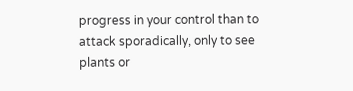progress in your control than to attack sporadically, only to see plants or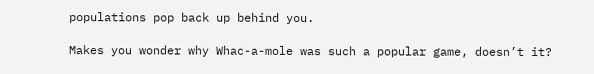populations pop back up behind you.

Makes you wonder why Whac-a-mole was such a popular game, doesn’t it?